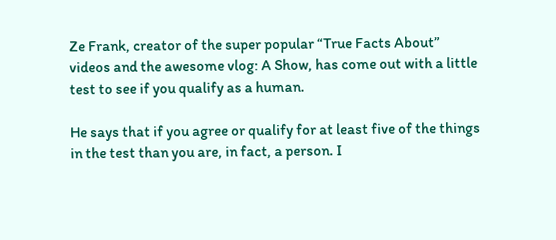Ze Frank, creator of the super popular “True Facts About” videos and the awesome vlog: A Show, has come out with a little test to see if you qualify as a human.

He says that if you agree or qualify for at least five of the things in the test than you are, in fact, a person. I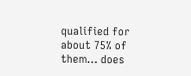qualified for about 75% of them… does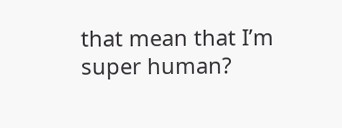that mean that I’m super human?